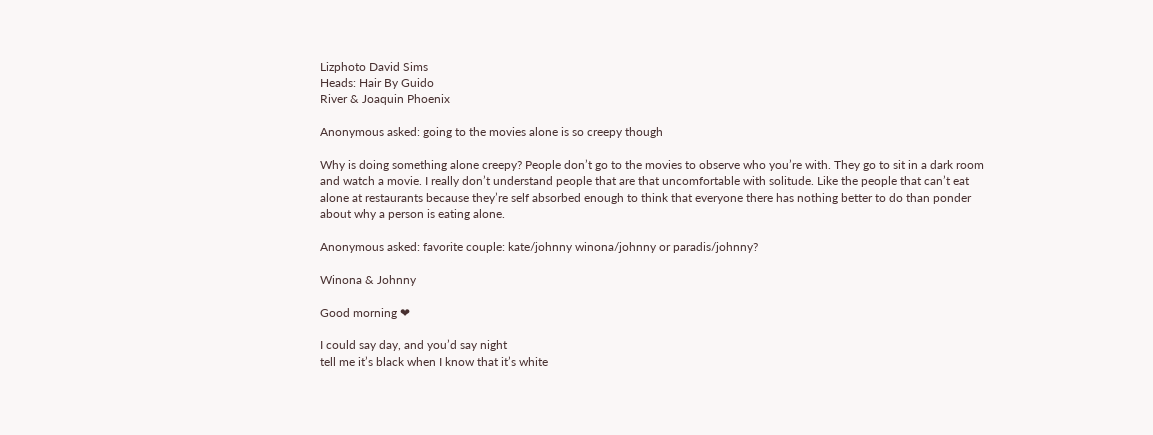Lizphoto David Sims
Heads: Hair By Guido
River & Joaquin Phoenix

Anonymous asked: going to the movies alone is so creepy though

Why is doing something alone creepy? People don’t go to the movies to observe who you’re with. They go to sit in a dark room and watch a movie. I really don’t understand people that are that uncomfortable with solitude. Like the people that can’t eat alone at restaurants because they’re self absorbed enough to think that everyone there has nothing better to do than ponder about why a person is eating alone.

Anonymous asked: favorite couple: kate/johnny winona/johnny or paradis/johnny?

Winona & Johnny

Good morning ❤

I could say day, and you’d say night
tell me it’s black when I know that it’s white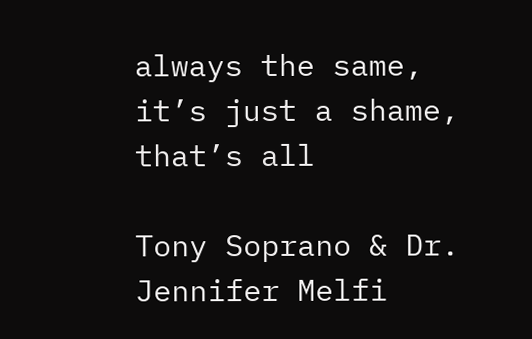always the same, it’s just a shame, that’s all

Tony Soprano & Dr. Jennifer Melfi